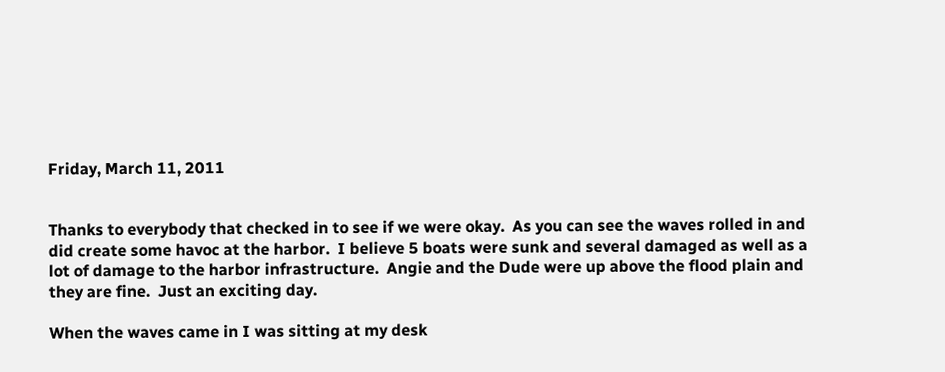Friday, March 11, 2011


Thanks to everybody that checked in to see if we were okay.  As you can see the waves rolled in and did create some havoc at the harbor.  I believe 5 boats were sunk and several damaged as well as a lot of damage to the harbor infrastructure.  Angie and the Dude were up above the flood plain and they are fine.  Just an exciting day.

When the waves came in I was sitting at my desk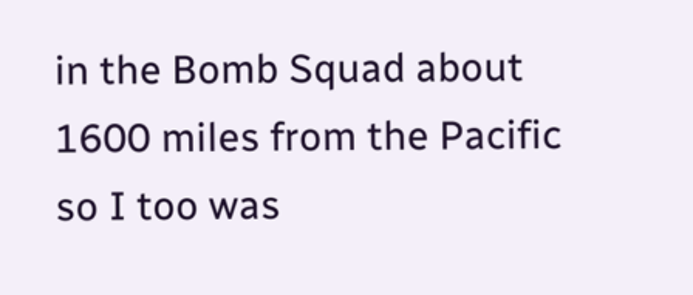in the Bomb Squad about 1600 miles from the Pacific so I too was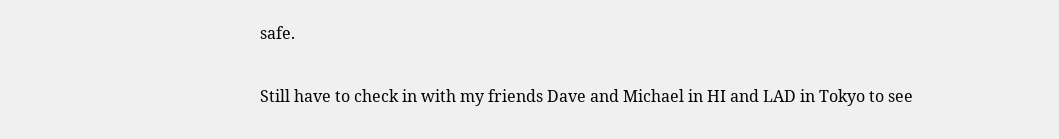safe.

Still have to check in with my friends Dave and Michael in HI and LAD in Tokyo to see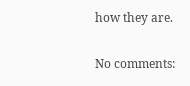how they are.

No comments: